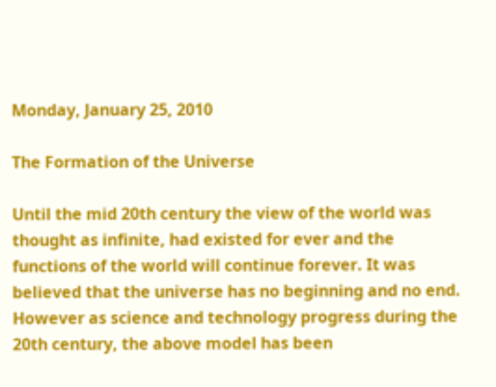Monday, January 25, 2010

The Formation of the Universe

Until the mid 20th century the view of the world was thought as infinite, had existed for ever and the functions of the world will continue forever. It was believed that the universe has no beginning and no end. However as science and technology progress during the 20th century, the above model has been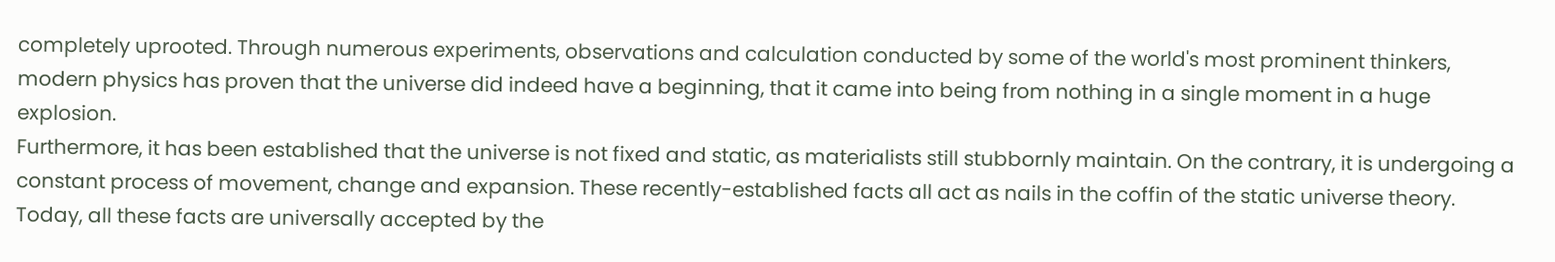completely uprooted. Through numerous experiments, observations and calculation conducted by some of the world's most prominent thinkers, modern physics has proven that the universe did indeed have a beginning, that it came into being from nothing in a single moment in a huge explosion.
Furthermore, it has been established that the universe is not fixed and static, as materialists still stubbornly maintain. On the contrary, it is undergoing a constant process of movement, change and expansion. These recently-established facts all act as nails in the coffin of the static universe theory. Today, all these facts are universally accepted by the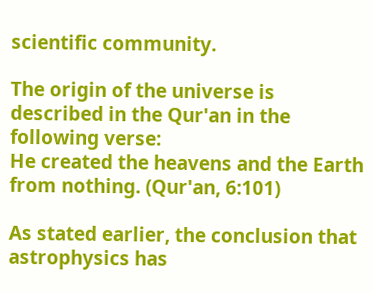scientific community.

The origin of the universe is described in the Qur'an in the following verse:
He created the heavens and the Earth from nothing. (Qur'an, 6:101)

As stated earlier, the conclusion that astrophysics has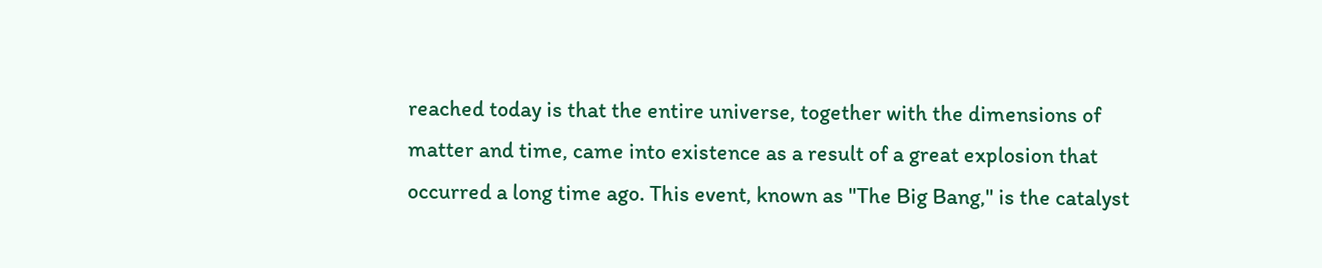reached today is that the entire universe, together with the dimensions of matter and time, came into existence as a result of a great explosion that occurred a long time ago. This event, known as "The Big Bang," is the catalyst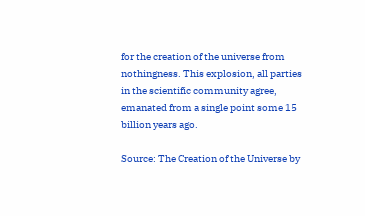for the creation of the universe from nothingness. This explosion, all parties in the scientific community agree, emanated from a single point some 15 billion years ago.

Source: The Creation of the Universe by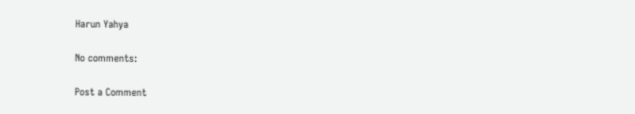Harun Yahya

No comments:

Post a Comment